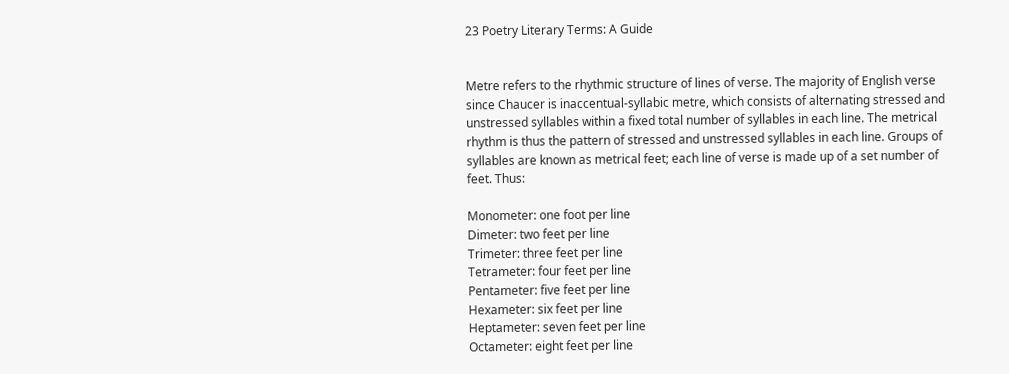23 Poetry Literary Terms: A Guide


Metre refers to the rhythmic structure of lines of verse. The majority of English verse since Chaucer is inaccentual-syllabic metre, which consists of alternating stressed and unstressed syllables within a fixed total number of syllables in each line. The metrical rhythm is thus the pattern of stressed and unstressed syllables in each line. Groups of syllables are known as metrical feet; each line of verse is made up of a set number of feet. Thus:

Monometer: one foot per line
Dimeter: two feet per line
Trimeter: three feet per line
Tetrameter: four feet per line
Pentameter: five feet per line
Hexameter: six feet per line
Heptameter: seven feet per line
Octameter: eight feet per line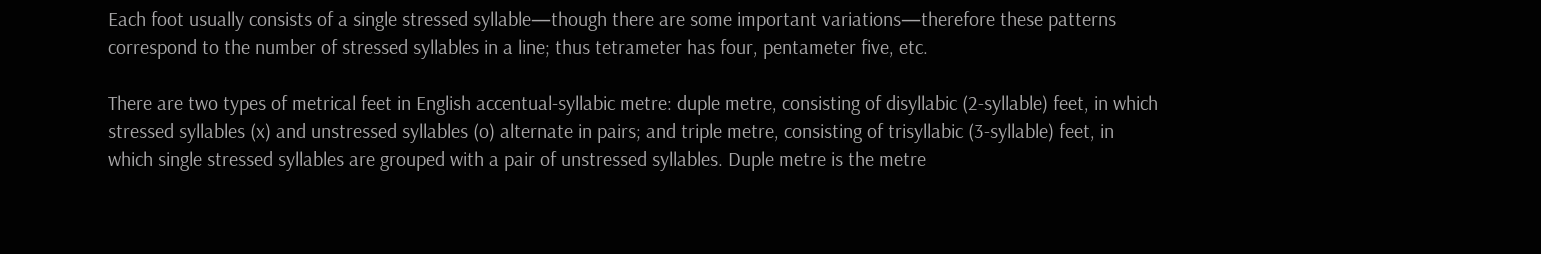Each foot usually consists of a single stressed syllable—though there are some important variations—therefore these patterns correspond to the number of stressed syllables in a line; thus tetrameter has four, pentameter five, etc.

There are two types of metrical feet in English accentual-syllabic metre: duple metre, consisting of disyllabic (2-syllable) feet, in which stressed syllables (x) and unstressed syllables (o) alternate in pairs; and triple metre, consisting of trisyllabic (3-syllable) feet, in which single stressed syllables are grouped with a pair of unstressed syllables. Duple metre is the metre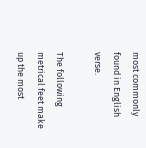most commonly found in English verse.

The following metrical feet make up the most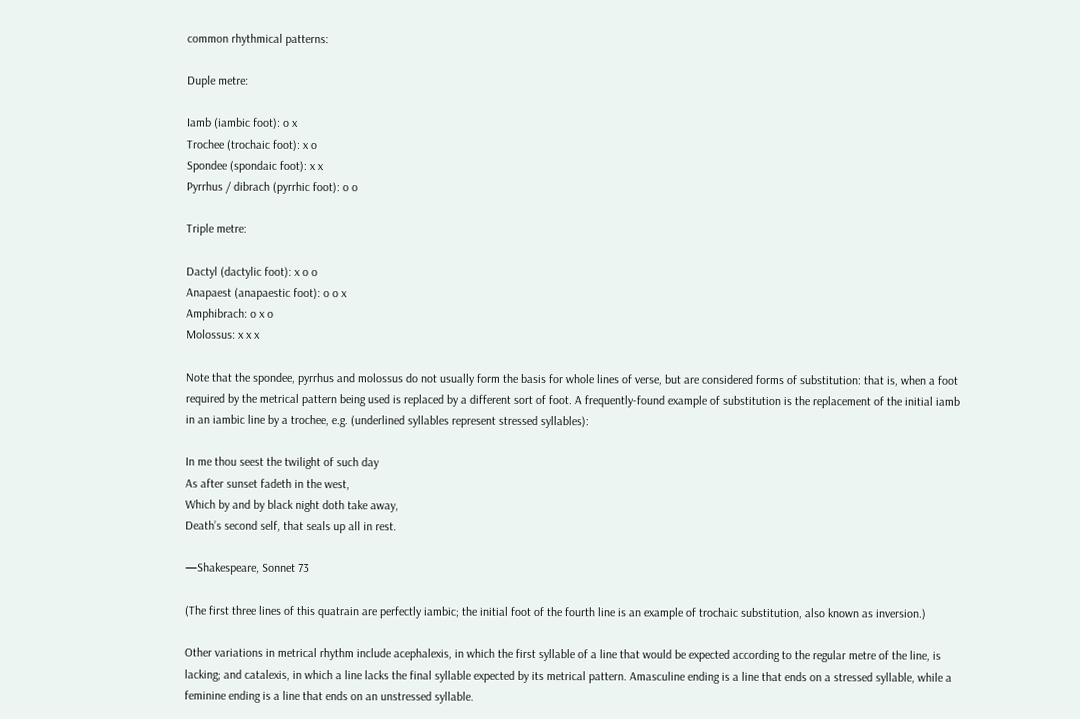common rhythmical patterns:

Duple metre:

Iamb (iambic foot): o x
Trochee (trochaic foot): x o
Spondee (spondaic foot): x x
Pyrrhus / dibrach (pyrrhic foot): o o

Triple metre:

Dactyl (dactylic foot): x o o
Anapaest (anapaestic foot): o o x
Amphibrach: o x o
Molossus: x x x

Note that the spondee, pyrrhus and molossus do not usually form the basis for whole lines of verse, but are considered forms of substitution: that is, when a foot required by the metrical pattern being used is replaced by a different sort of foot. A frequently-found example of substitution is the replacement of the initial iamb in an iambic line by a trochee, e.g. (underlined syllables represent stressed syllables):

In me thou seest the twilight of such day
As after sunset fadeth in the west,
Which by and by black night doth take away,
Death’s second self, that seals up all in rest.

—Shakespeare, Sonnet 73

(The first three lines of this quatrain are perfectly iambic; the initial foot of the fourth line is an example of trochaic substitution, also known as inversion.)

Other variations in metrical rhythm include acephalexis, in which the first syllable of a line that would be expected according to the regular metre of the line, is lacking; and catalexis, in which a line lacks the final syllable expected by its metrical pattern. Amasculine ending is a line that ends on a stressed syllable, while a feminine ending is a line that ends on an unstressed syllable.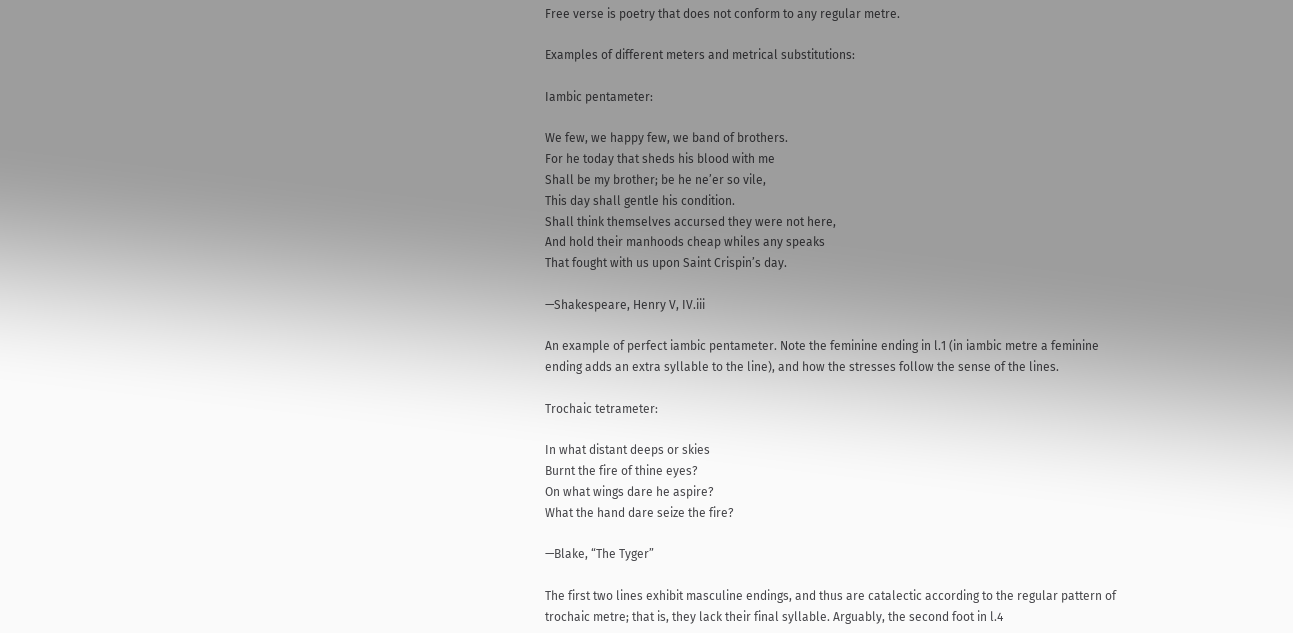Free verse is poetry that does not conform to any regular metre.

Examples of different meters and metrical substitutions:

Iambic pentameter:

We few, we happy few, we band of brothers.
For he today that sheds his blood with me
Shall be my brother; be he ne’er so vile,
This day shall gentle his condition.
Shall think themselves accursed they were not here,
And hold their manhoods cheap whiles any speaks
That fought with us upon Saint Crispin’s day.

—Shakespeare, Henry V, IV.iii

An example of perfect iambic pentameter. Note the feminine ending in l.1 (in iambic metre a feminine ending adds an extra syllable to the line), and how the stresses follow the sense of the lines.

Trochaic tetrameter:

In what distant deeps or skies
Burnt the fire of thine eyes?
On what wings dare he aspire?
What the hand dare seize the fire?

—Blake, “The Tyger”

The first two lines exhibit masculine endings, and thus are catalectic according to the regular pattern of trochaic metre; that is, they lack their final syllable. Arguably, the second foot in l.4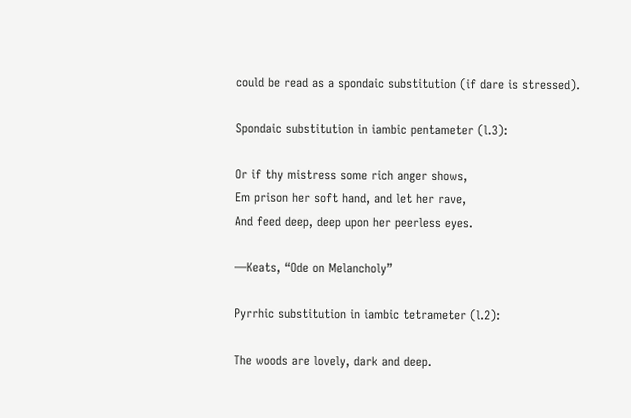could be read as a spondaic substitution (if dare is stressed).

Spondaic substitution in iambic pentameter (l.3):

Or if thy mistress some rich anger shows,
Em prison her soft hand, and let her rave,
And feed deep, deep upon her peerless eyes.

—Keats, “Ode on Melancholy”

Pyrrhic substitution in iambic tetrameter (l.2):

The woods are lovely, dark and deep.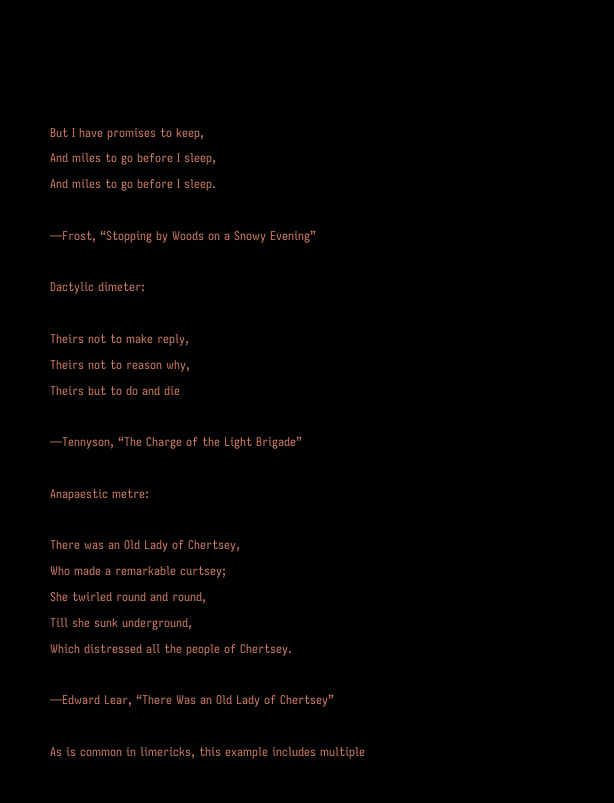But I have promises to keep,
And miles to go before I sleep,
And miles to go before I sleep.

—Frost, “Stopping by Woods on a Snowy Evening”

Dactylic dimeter:

Theirs not to make reply,
Theirs not to reason why,
Theirs but to do and die

—Tennyson, “The Charge of the Light Brigade”

Anapaestic metre:

There was an Old Lady of Chertsey,
Who made a remarkable curtsey;
She twirled round and round,
Till she sunk underground,
Which distressed all the people of Chertsey.

—Edward Lear, “There Was an Old Lady of Chertsey”

As is common in limericks, this example includes multiple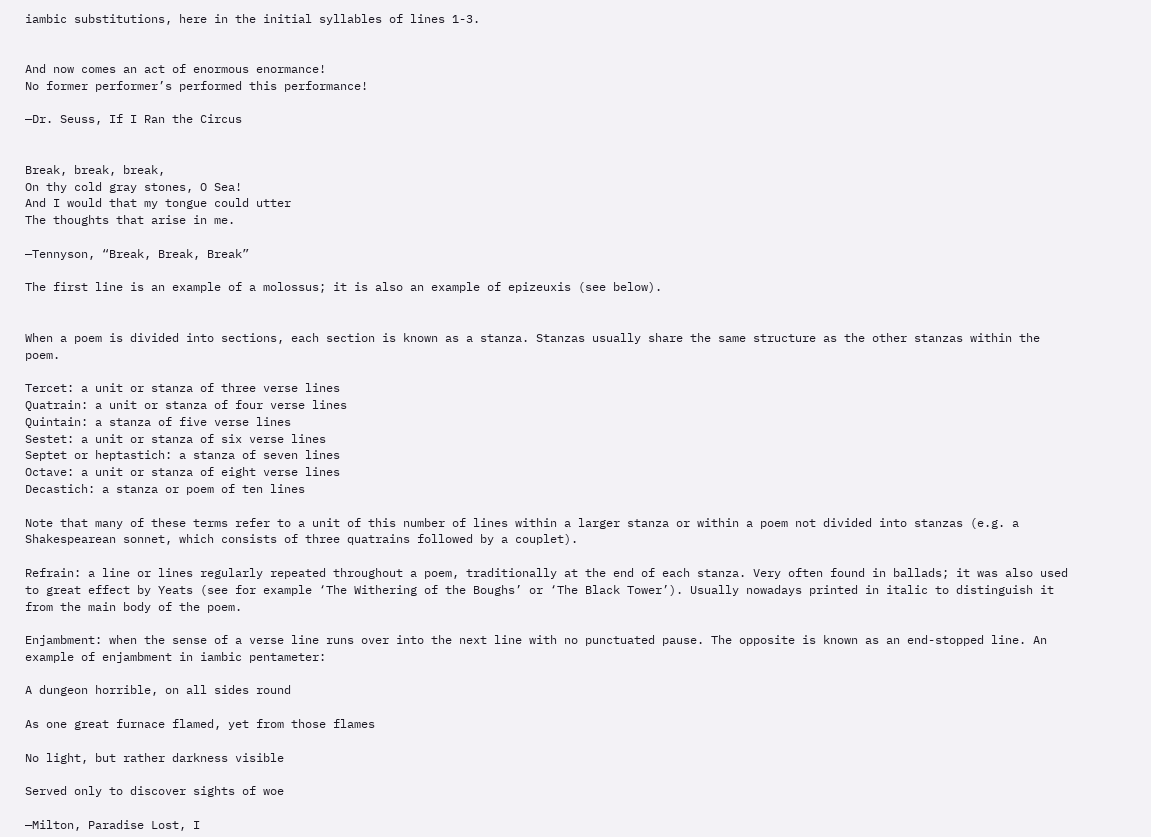iambic substitutions, here in the initial syllables of lines 1-3.


And now comes an act of enormous enormance!
No former performer’s performed this performance!

—Dr. Seuss, If I Ran the Circus


Break, break, break,
On thy cold gray stones, O Sea!
And I would that my tongue could utter
The thoughts that arise in me.

—Tennyson, “Break, Break, Break”

The first line is an example of a molossus; it is also an example of epizeuxis (see below).


When a poem is divided into sections, each section is known as a stanza. Stanzas usually share the same structure as the other stanzas within the poem.

Tercet: a unit or stanza of three verse lines
Quatrain: a unit or stanza of four verse lines
Quintain: a stanza of five verse lines
Sestet: a unit or stanza of six verse lines
Septet or heptastich: a stanza of seven lines
Octave: a unit or stanza of eight verse lines
Decastich: a stanza or poem of ten lines

Note that many of these terms refer to a unit of this number of lines within a larger stanza or within a poem not divided into stanzas (e.g. a Shakespearean sonnet, which consists of three quatrains followed by a couplet).

Refrain: a line or lines regularly repeated throughout a poem, traditionally at the end of each stanza. Very often found in ballads; it was also used to great effect by Yeats (see for example ‘The Withering of the Boughs’ or ‘The Black Tower’). Usually nowadays printed in italic to distinguish it from the main body of the poem.

Enjambment: when the sense of a verse line runs over into the next line with no punctuated pause. The opposite is known as an end-stopped line. An example of enjambment in iambic pentameter:

A dungeon horrible, on all sides round

As one great furnace flamed, yet from those flames

No light, but rather darkness visible

Served only to discover sights of woe

—Milton, Paradise Lost, I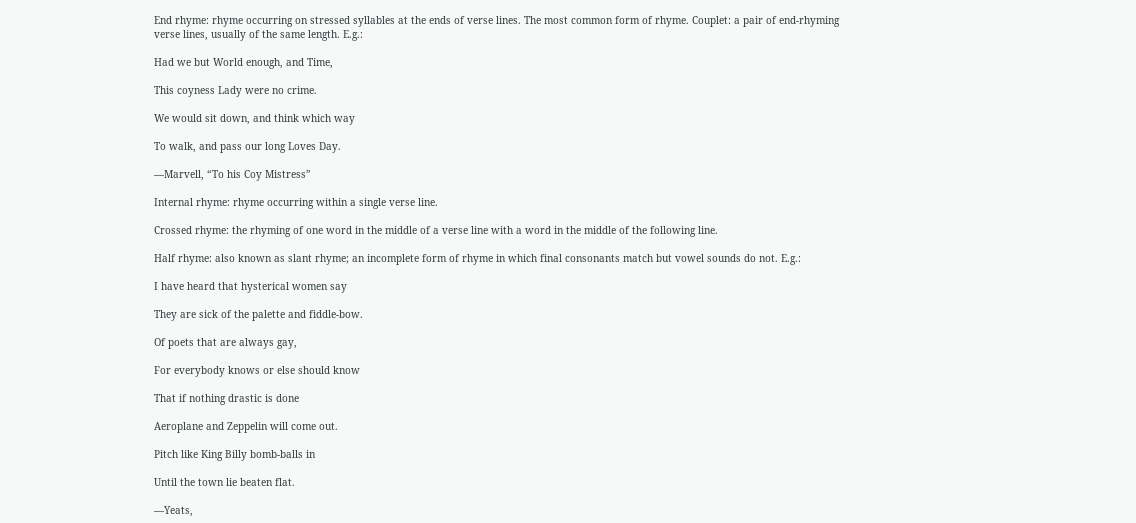End rhyme: rhyme occurring on stressed syllables at the ends of verse lines. The most common form of rhyme. Couplet: a pair of end-rhyming verse lines, usually of the same length. E.g.:

Had we but World enough, and Time,

This coyness Lady were no crime.

We would sit down, and think which way

To walk, and pass our long Loves Day.

—Marvell, “To his Coy Mistress”

Internal rhyme: rhyme occurring within a single verse line.

Crossed rhyme: the rhyming of one word in the middle of a verse line with a word in the middle of the following line.

Half rhyme: also known as slant rhyme; an incomplete form of rhyme in which final consonants match but vowel sounds do not. E.g.:

I have heard that hysterical women say

They are sick of the palette and fiddle-bow.

Of poets that are always gay,

For everybody knows or else should know

That if nothing drastic is done

Aeroplane and Zeppelin will come out.

Pitch like King Billy bomb-balls in

Until the town lie beaten flat.

—Yeats,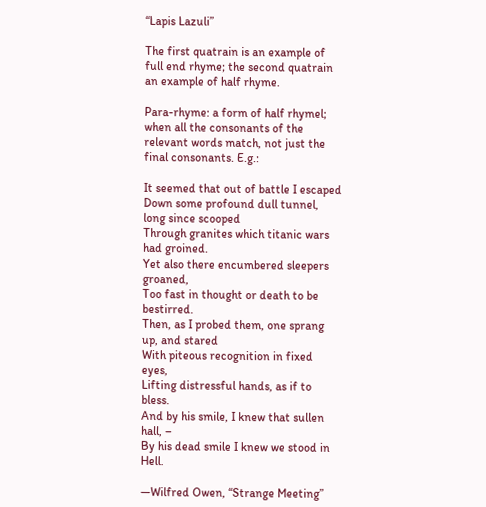“Lapis Lazuli”

The first quatrain is an example of full end rhyme; the second quatrain an example of half rhyme.

Para-rhyme: a form of half rhymel; when all the consonants of the relevant words match, not just the final consonants. E.g.:

It seemed that out of battle I escaped
Down some profound dull tunnel, long since scooped
Through granites which titanic wars had groined.
Yet also there encumbered sleepers groaned,
Too fast in thought or death to be bestirred.
Then, as I probed them, one sprang up, and stared
With piteous recognition in fixed eyes,
Lifting distressful hands, as if to bless.
And by his smile, I knew that sullen hall, –
By his dead smile I knew we stood in Hell.

—Wilfred Owen, “Strange Meeting”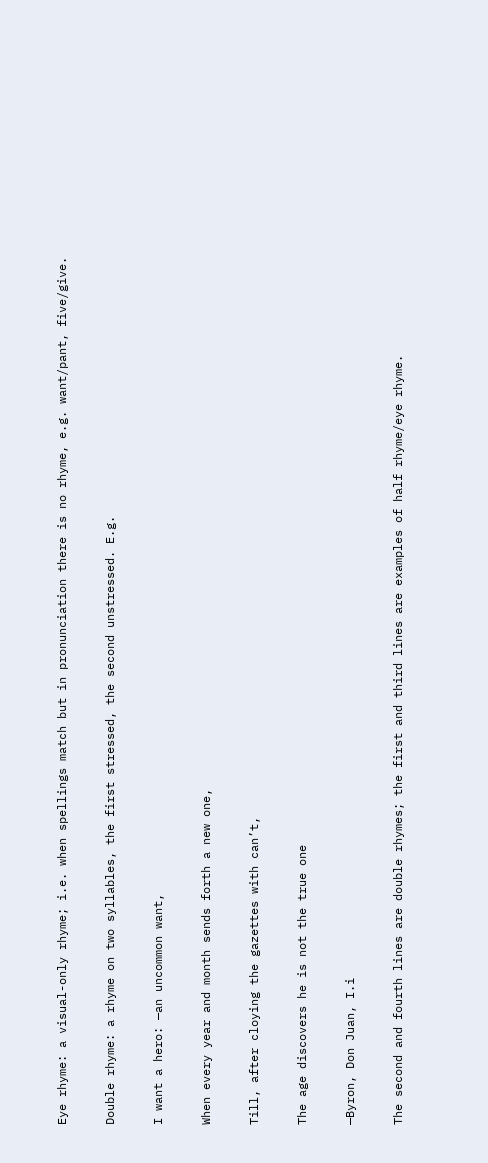Eye rhyme: a visual-only rhyme; i.e. when spellings match but in pronunciation there is no rhyme, e.g. want/pant, five/give.

Double rhyme: a rhyme on two syllables, the first stressed, the second unstressed. E.g.

I want a hero: —an uncommon want,

When every year and month sends forth a new one,

Till, after cloying the gazettes with can’t,

The age discovers he is not the true one

—Byron, Don Juan, I.i

The second and fourth lines are double rhymes; the first and third lines are examples of half rhyme/eye rhyme.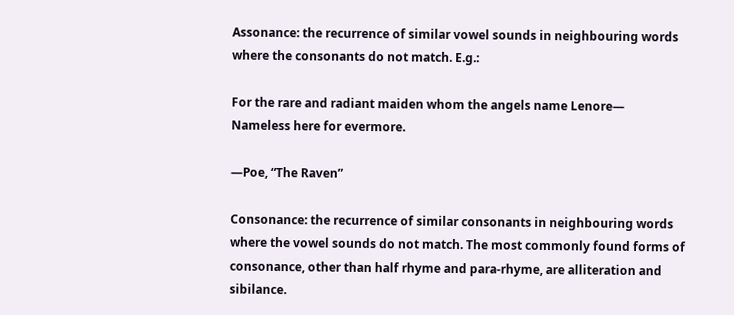Assonance: the recurrence of similar vowel sounds in neighbouring words where the consonants do not match. E.g.:

For the rare and radiant maiden whom the angels name Lenore—
Nameless here for evermore.

—Poe, “The Raven”

Consonance: the recurrence of similar consonants in neighbouring words where the vowel sounds do not match. The most commonly found forms of consonance, other than half rhyme and para-rhyme, are alliteration and sibilance.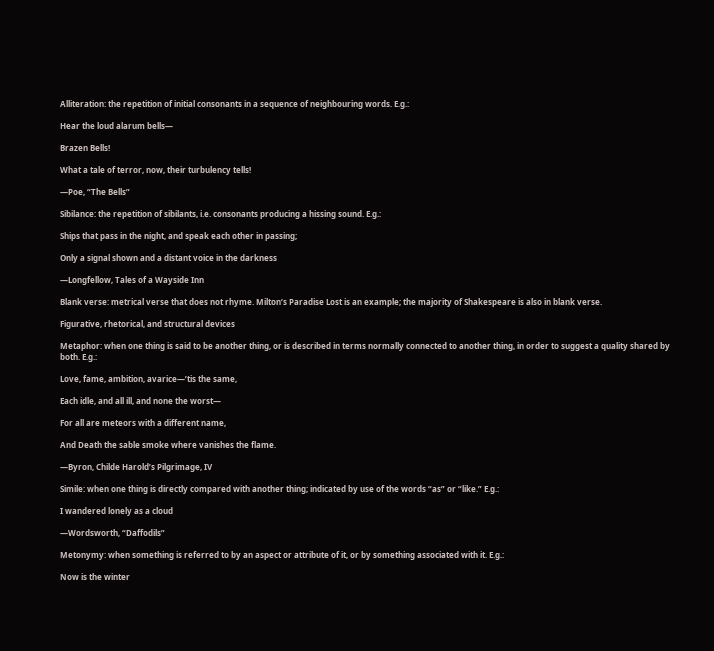Alliteration: the repetition of initial consonants in a sequence of neighbouring words. E.g.:

Hear the loud alarum bells—

Brazen Bells!

What a tale of terror, now, their turbulency tells!

—Poe, “The Bells”

Sibilance: the repetition of sibilants, i.e. consonants producing a hissing sound. E.g.:

Ships that pass in the night, and speak each other in passing;

Only a signal shown and a distant voice in the darkness

—Longfellow, Tales of a Wayside Inn

Blank verse: metrical verse that does not rhyme. Milton’s Paradise Lost is an example; the majority of Shakespeare is also in blank verse.

Figurative, rhetorical, and structural devices

Metaphor: when one thing is said to be another thing, or is described in terms normally connected to another thing, in order to suggest a quality shared by both. E.g.:

Love, fame, ambition, avarice—’tis the same,

Each idle, and all ill, and none the worst—

For all are meteors with a different name,

And Death the sable smoke where vanishes the flame.

—Byron, Childe Harold’s Pilgrimage, IV

Simile: when one thing is directly compared with another thing; indicated by use of the words “as” or “like.” E.g.:

I wandered lonely as a cloud

—Wordsworth, “Daffodils”

Metonymy: when something is referred to by an aspect or attribute of it, or by something associated with it. E.g.:

Now is the winter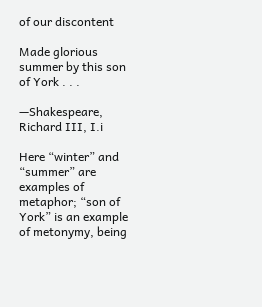of our discontent

Made glorious summer by this son of York . . .

—Shakespeare, Richard III, I.i

Here “winter” and “summer” are examples of metaphor; “son of York” is an example of metonymy, being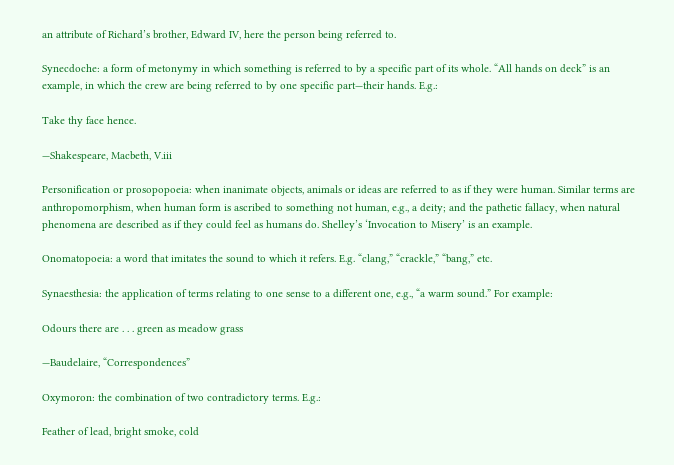an attribute of Richard’s brother, Edward IV, here the person being referred to.

Synecdoche: a form of metonymy in which something is referred to by a specific part of its whole. “All hands on deck” is an example, in which the crew are being referred to by one specific part—their hands. E.g.:

Take thy face hence.

—Shakespeare, Macbeth, V.iii

Personification or prosopopoeia: when inanimate objects, animals or ideas are referred to as if they were human. Similar terms are anthropomorphism, when human form is ascribed to something not human, e.g., a deity; and the pathetic fallacy, when natural phenomena are described as if they could feel as humans do. Shelley’s ‘Invocation to Misery’ is an example.

Onomatopoeia: a word that imitates the sound to which it refers. E.g. “clang,” “crackle,” “bang,” etc.

Synaesthesia: the application of terms relating to one sense to a different one, e.g., “a warm sound.” For example:

Odours there are . . . green as meadow grass

—Baudelaire, “Correspondences”

Oxymoron: the combination of two contradictory terms. E.g.:

Feather of lead, bright smoke, cold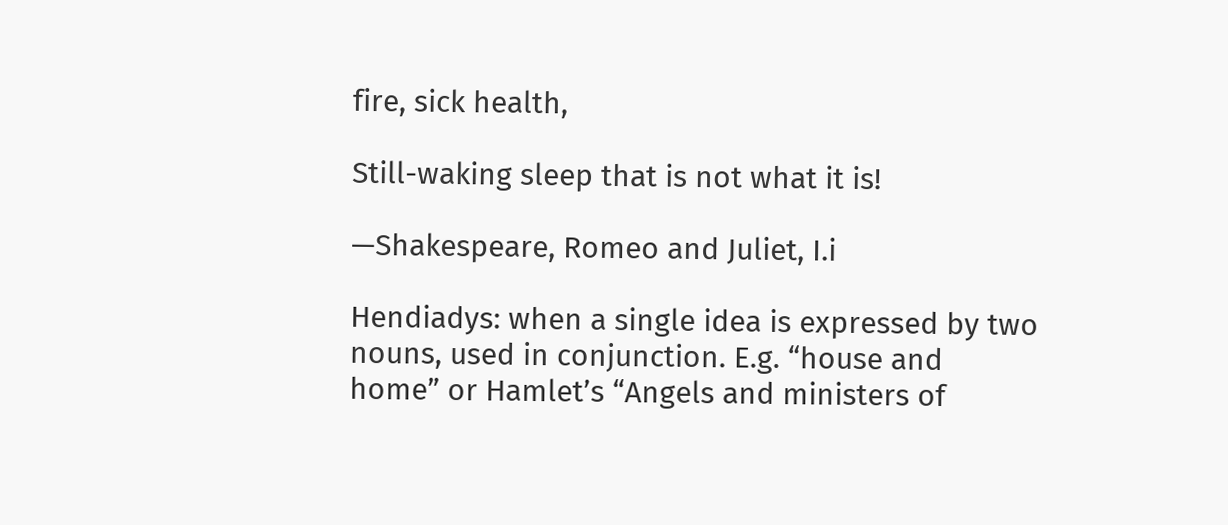fire, sick health,

Still-waking sleep that is not what it is!

—Shakespeare, Romeo and Juliet, I.i

Hendiadys: when a single idea is expressed by two nouns, used in conjunction. E.g. “house and home” or Hamlet’s “Angels and ministers of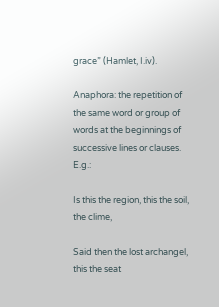grace” (Hamlet, I.iv).

Anaphora: the repetition of the same word or group of words at the beginnings of successive lines or clauses. E.g.:

Is this the region, this the soil, the clime,

Said then the lost archangel, this the seat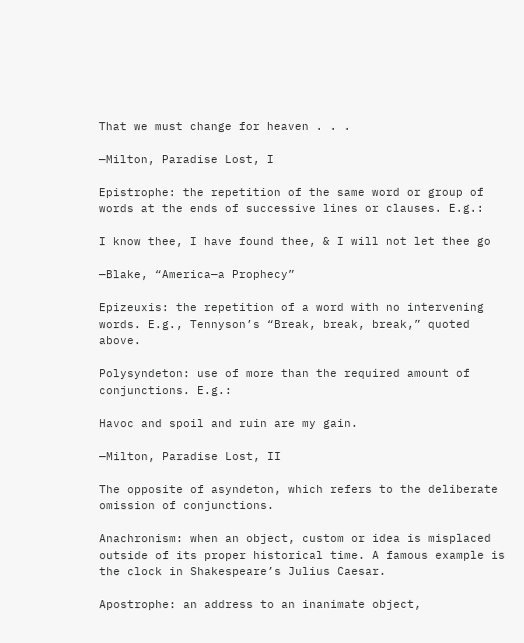That we must change for heaven . . .

—Milton, Paradise Lost, I

Epistrophe: the repetition of the same word or group of words at the ends of successive lines or clauses. E.g.:

I know thee, I have found thee, & I will not let thee go

—Blake, “America—a Prophecy”

Epizeuxis: the repetition of a word with no intervening words. E.g., Tennyson’s “Break, break, break,” quoted above.

Polysyndeton: use of more than the required amount of conjunctions. E.g.:

Havoc and spoil and ruin are my gain.

—Milton, Paradise Lost, II

The opposite of asyndeton, which refers to the deliberate omission of conjunctions.

Anachronism: when an object, custom or idea is misplaced outside of its proper historical time. A famous example is the clock in Shakespeare’s Julius Caesar.

Apostrophe: an address to an inanimate object,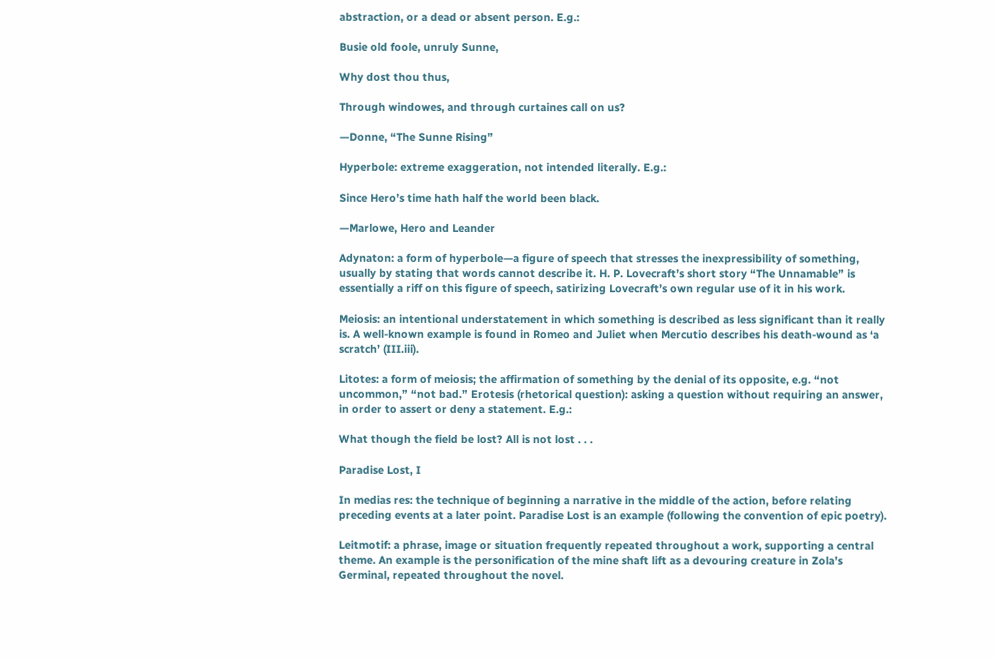abstraction, or a dead or absent person. E.g.:

Busie old foole, unruly Sunne,

Why dost thou thus,

Through windowes, and through curtaines call on us?

—Donne, “The Sunne Rising”

Hyperbole: extreme exaggeration, not intended literally. E.g.:

Since Hero’s time hath half the world been black.

—Marlowe, Hero and Leander

Adynaton: a form of hyperbole—a figure of speech that stresses the inexpressibility of something, usually by stating that words cannot describe it. H. P. Lovecraft’s short story “The Unnamable” is essentially a riff on this figure of speech, satirizing Lovecraft’s own regular use of it in his work.

Meiosis: an intentional understatement in which something is described as less significant than it really is. A well-known example is found in Romeo and Juliet when Mercutio describes his death-wound as ‘a scratch’ (III.iii).

Litotes: a form of meiosis; the affirmation of something by the denial of its opposite, e.g. “not uncommon,” “not bad.” Erotesis (rhetorical question): asking a question without requiring an answer, in order to assert or deny a statement. E.g.:

What though the field be lost? All is not lost . . .

Paradise Lost, I

In medias res: the technique of beginning a narrative in the middle of the action, before relating preceding events at a later point. Paradise Lost is an example (following the convention of epic poetry).

Leitmotif: a phrase, image or situation frequently repeated throughout a work, supporting a central theme. An example is the personification of the mine shaft lift as a devouring creature in Zola’s
Germinal, repeated throughout the novel.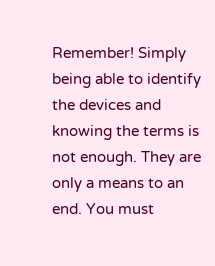Remember! Simply being able to identify the devices and knowing the terms is not enough. They are only a means to an end. You must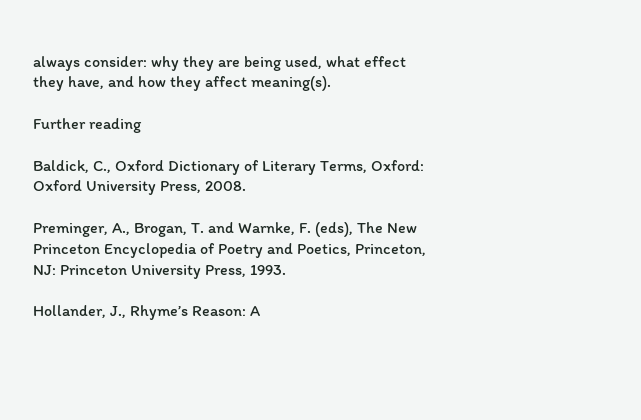always consider: why they are being used, what effect they have, and how they affect meaning(s).

Further reading

Baldick, C., Oxford Dictionary of Literary Terms, Oxford: Oxford University Press, 2008.

Preminger, A., Brogan, T. and Warnke, F. (eds), The New Princeton Encyclopedia of Poetry and Poetics, Princeton, NJ: Princeton University Press, 1993.

Hollander, J., Rhyme’s Reason: A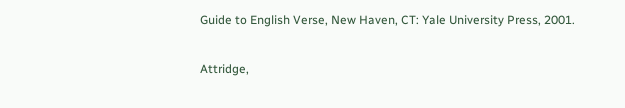Guide to English Verse, New Haven, CT: Yale University Press, 2001.

Attridge,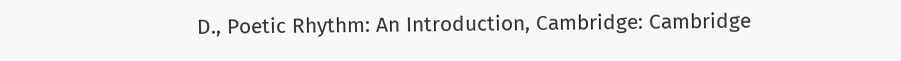D., Poetic Rhythm: An Introduction, Cambridge: Cambridge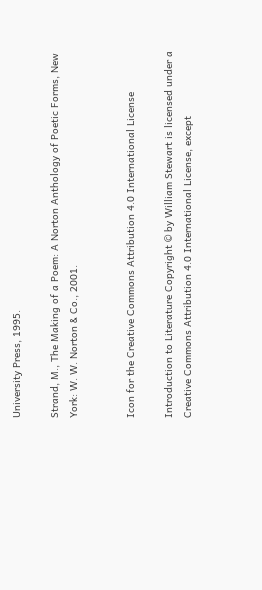University Press, 1995.

Strand, M., The Making of a Poem: A Norton Anthology of Poetic Forms, New York: W. W. Norton & Co., 2001.


Icon for the Creative Commons Attribution 4.0 International License

Introduction to Literature Copyright © by William Stewart is licensed under a Creative Commons Attribution 4.0 International License, except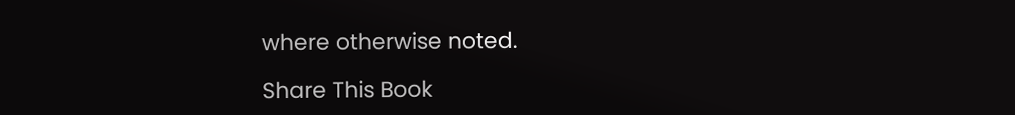where otherwise noted.

Share This Book